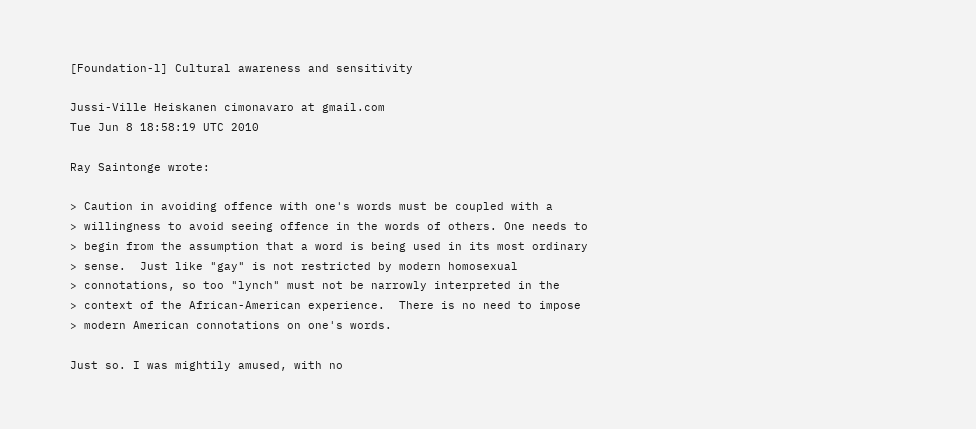[Foundation-l] Cultural awareness and sensitivity

Jussi-Ville Heiskanen cimonavaro at gmail.com
Tue Jun 8 18:58:19 UTC 2010

Ray Saintonge wrote:

> Caution in avoiding offence with one's words must be coupled with a
> willingness to avoid seeing offence in the words of others. One needs to
> begin from the assumption that a word is being used in its most ordinary
> sense.  Just like "gay" is not restricted by modern homosexual
> connotations, so too "lynch" must not be narrowly interpreted in the
> context of the African-American experience.  There is no need to impose
> modern American connotations on one's words.

Just so. I was mightily amused, with no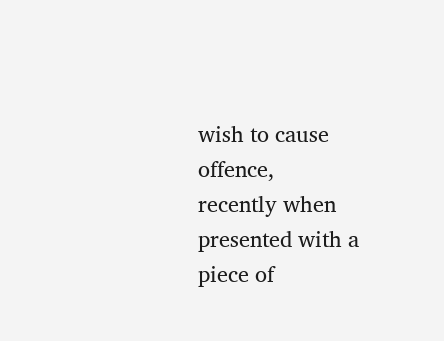wish to cause offence,
recently when presented with a piece of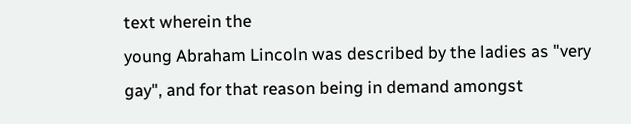text wherein the
young Abraham Lincoln was described by the ladies as "very
gay", and for that reason being in demand amongst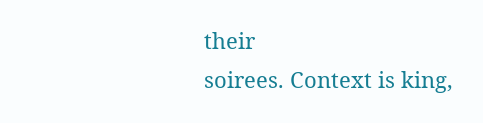their
soirees. Context is king,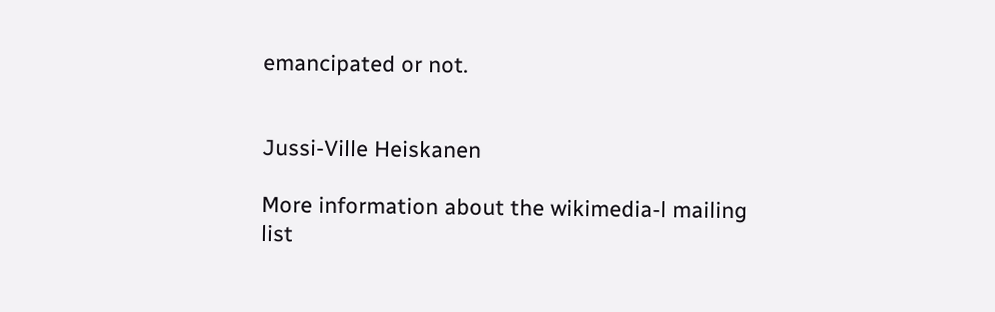emancipated or not.


Jussi-Ville Heiskanen

More information about the wikimedia-l mailing list